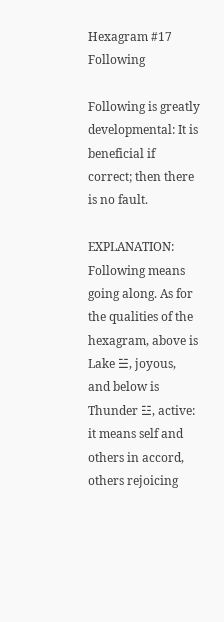Hexagram #17 Following

Following is greatly developmental: It is beneficial if correct; then there is no fault.

EXPLANATION: Following means going along. As for the qualities of the hexagram, above is Lake ☱, joyous, and below is Thunder ☳, active: it means self and others in accord, others rejoicing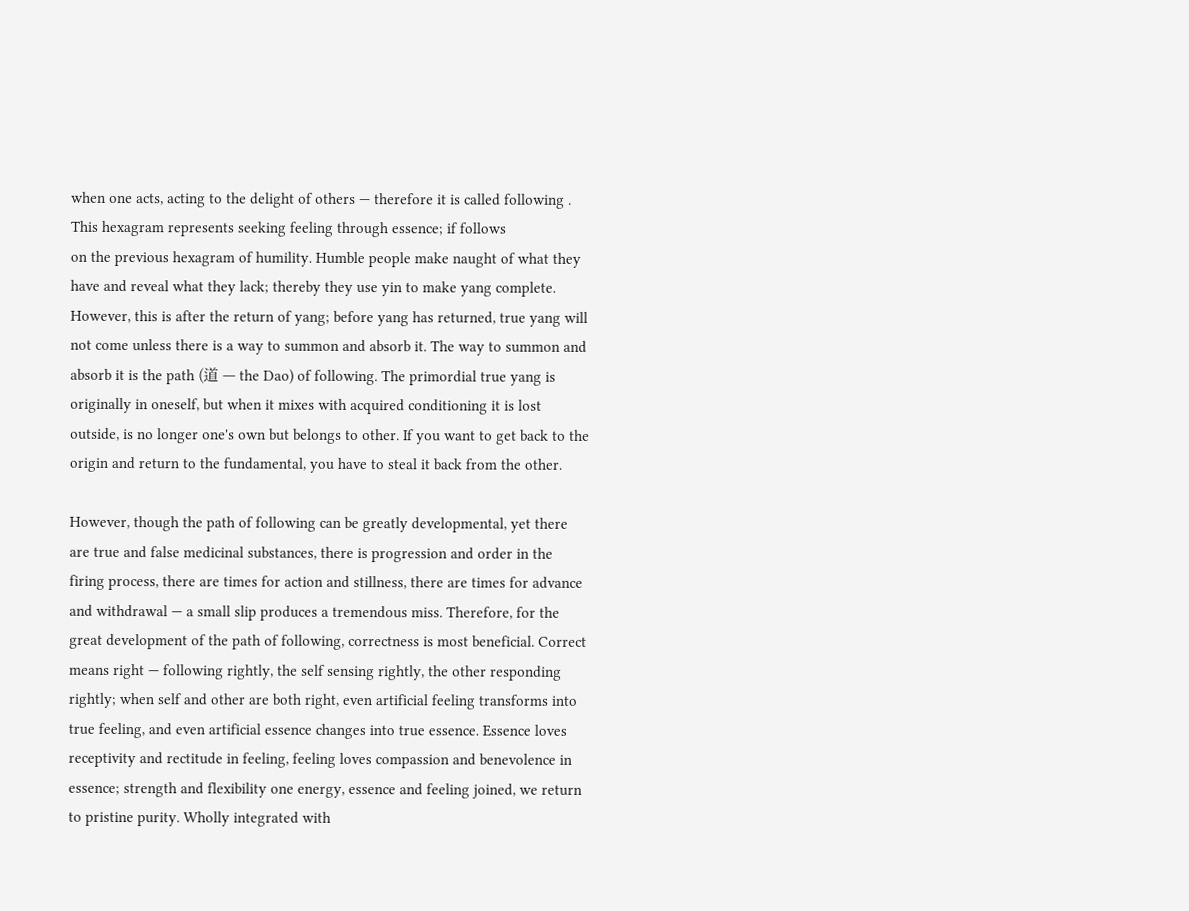when one acts, acting to the delight of others — therefore it is called following . This hexagram represents seeking feeling through essence; if follows
on the previous hexagram of humility. Humble people make naught of what they have and reveal what they lack; thereby they use yin to make yang complete. However, this is after the return of yang; before yang has returned, true yang will not come unless there is a way to summon and absorb it. The way to summon and absorb it is the path (道 — the Dao) of following. The primordial true yang is originally in oneself, but when it mixes with acquired conditioning it is lost outside, is no longer one's own but belongs to other. If you want to get back to the origin and return to the fundamental, you have to steal it back from the other.

However, though the path of following can be greatly developmental, yet there are true and false medicinal substances, there is progression and order in the firing process, there are times for action and stillness, there are times for advance and withdrawal — a small slip produces a tremendous miss. Therefore, for the great development of the path of following, correctness is most beneficial. Correct means right — following rightly, the self sensing rightly, the other responding rightly; when self and other are both right, even artificial feeling transforms into true feeling, and even artificial essence changes into true essence. Essence loves receptivity and rectitude in feeling, feeling loves compassion and benevolence in essence; strength and flexibility one energy, essence and feeling joined, we return to pristine purity. Wholly integrated with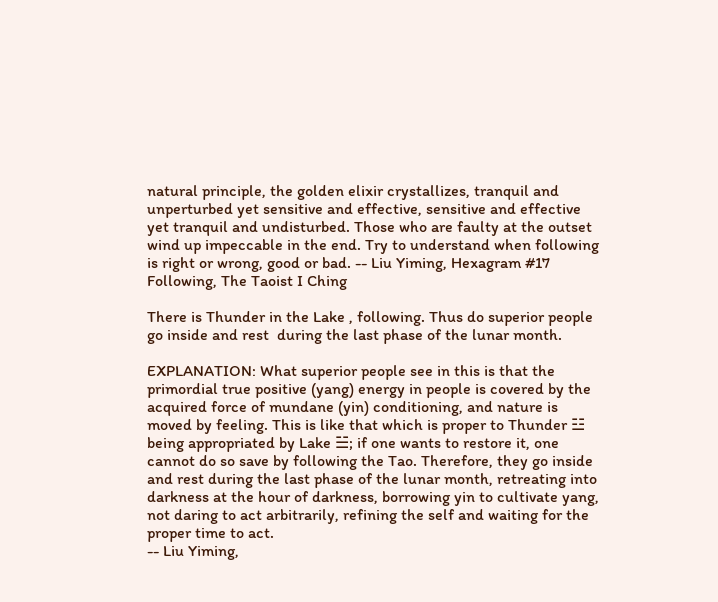natural principle, the golden elixir crystallizes, tranquil and unperturbed yet sensitive and effective, sensitive and effective yet tranquil and undisturbed. Those who are faulty at the outset wind up impeccable in the end. Try to understand when following is right or wrong, good or bad. -- Liu Yiming, Hexagram #17 Following, The Taoist I Ching

There is Thunder in the Lake , following. Thus do superior people go inside and rest  during the last phase of the lunar month.

EXPLANATION: What superior people see in this is that the primordial true positive (yang) energy in people is covered by the acquired force of mundane (yin) conditioning, and nature is moved by feeling. This is like that which is proper to Thunder ☳ being appropriated by Lake ☱; if one wants to restore it, one cannot do so save by following the Tao. Therefore, they go inside and rest during the last phase of the lunar month, retreating into darkness at the hour of darkness, borrowing yin to cultivate yang, not daring to act arbitrarily, refining the self and waiting for the proper time to act.
-- Liu Yiming,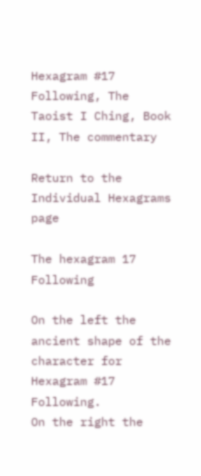Hexagram #17 Following, The Taoist I Ching, Book II, The commentary

Return to the Individual Hexagrams page

The hexagram 17 Following

On the left the ancient shape of the
character for Hexagram #17 Following.
On the right the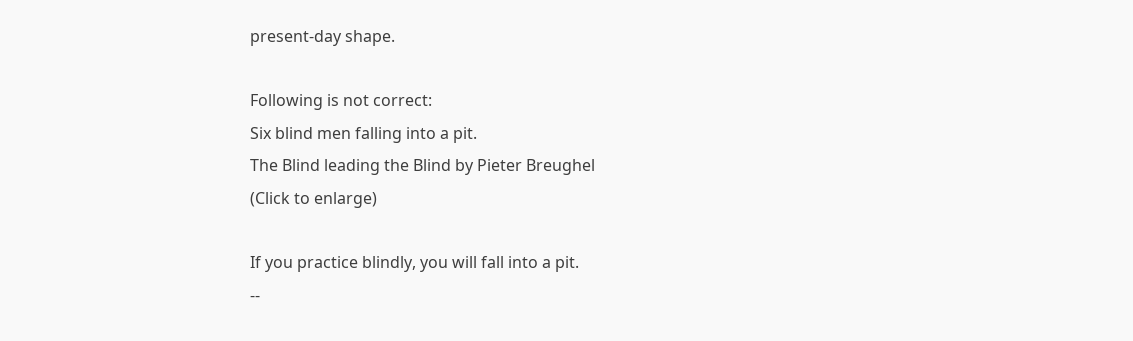present-day shape.

Following is not correct:
Six blind men falling into a pit.
The Blind leading the Blind by Pieter Breughel
(Click to enlarge)

If you practice blindly, you will fall into a pit.
--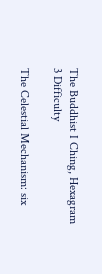The Buddhist I Ching, Hexagram 3 Difficulty

The Celestial Mechanism: six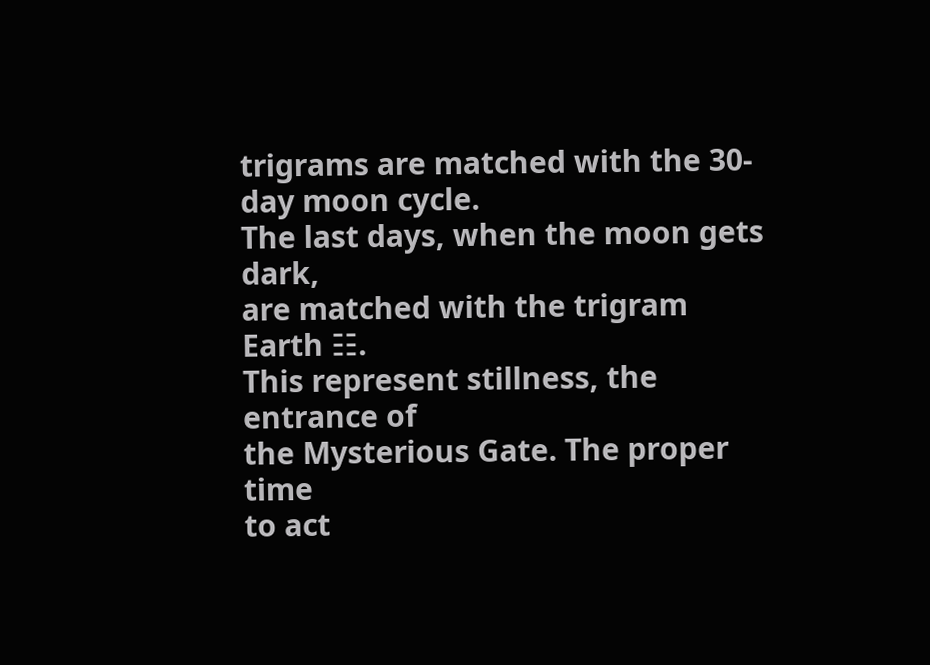trigrams are matched with the 30-day moon cycle.
The last days, when the moon gets dark,
are matched with the trigram Earth ☷.
This represent stillness, the entrance of
the Mysterious Gate. The proper time
to act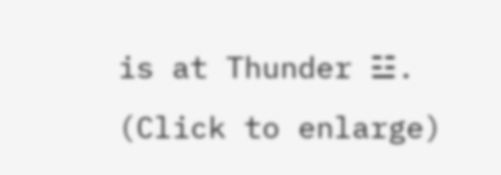is at Thunder ☳.
(Click to enlarge)